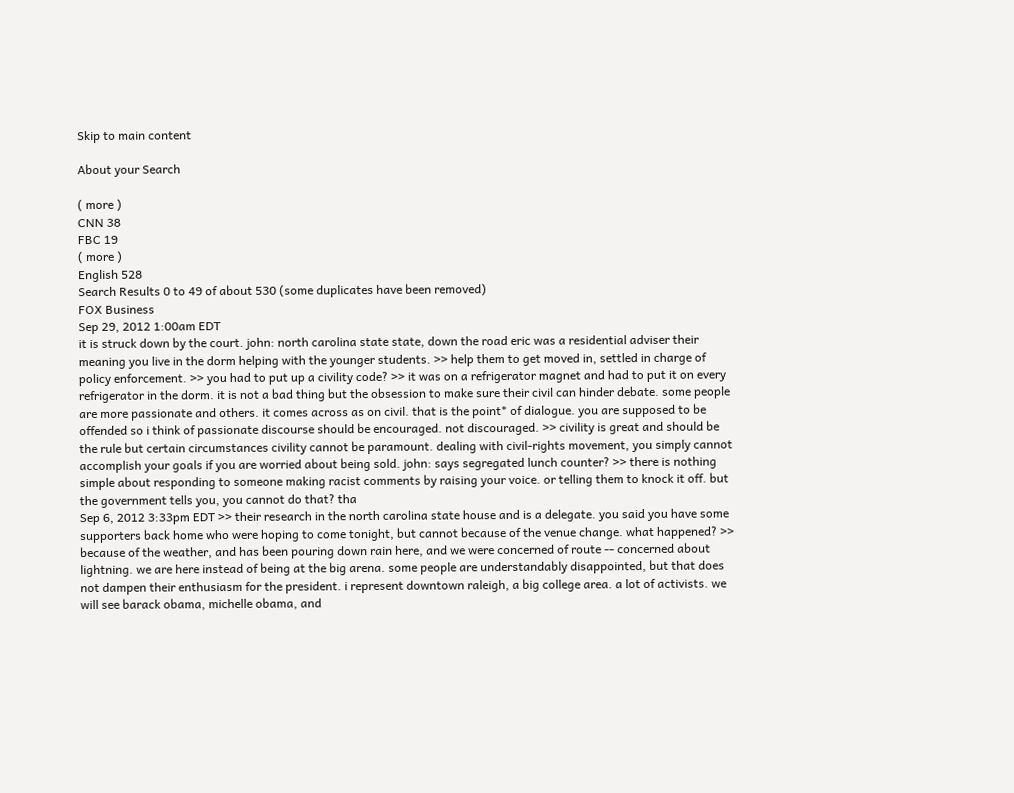Skip to main content

About your Search

( more )
CNN 38
FBC 19
( more )
English 528
Search Results 0 to 49 of about 530 (some duplicates have been removed)
FOX Business
Sep 29, 2012 1:00am EDT
it is struck down by the court. john: north carolina state state, down the road eric was a residential adviser their meaning you live in the dorm helping with the younger students. >> help them to get moved in, settled in charge of policy enforcement. >> you had to put up a civility code? >> it was on a refrigerator magnet and had to put it on every refrigerator in the dorm. it is not a bad thing but the obsession to make sure their civil can hinder debate. some people are more passionate and others. it comes across as on civil. that is the point* of dialogue. you are supposed to be offended so i think of passionate discourse should be encouraged. not discouraged. >> civility is great and should be the rule but certain circumstances civility cannot be paramount. dealing with civil-rights movement, you simply cannot accomplish your goals if you are worried about being sold. john: says segregated lunch counter? >> there is nothing simple about responding to someone making racist comments by raising your voice. or telling them to knock it off. but the government tells you, you cannot do that? tha
Sep 6, 2012 3:33pm EDT >> their research in the north carolina state house and is a delegate. you said you have some supporters back home who were hoping to come tonight, but cannot because of the venue change. what happened? >> because of the weather, and has been pouring down rain here, and we were concerned of route -- concerned about lightning. we are here instead of being at the big arena. some people are understandably disappointed, but that does not dampen their enthusiasm for the president. i represent downtown raleigh, a big college area. a lot of activists. we will see barack obama, michelle obama, and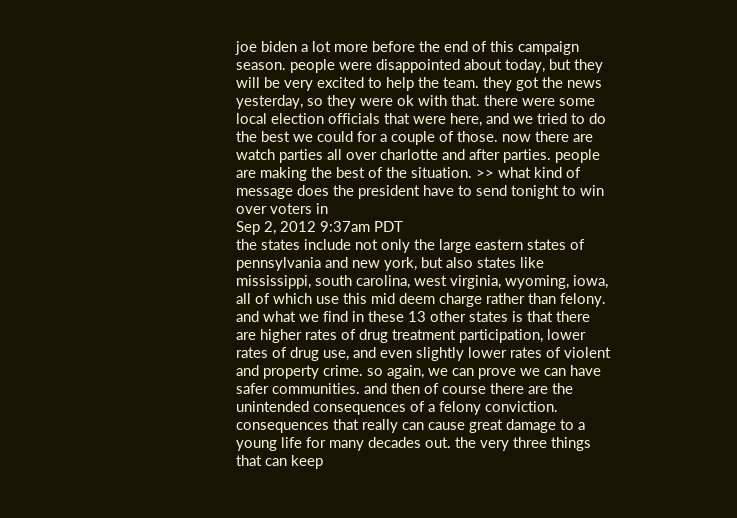joe biden a lot more before the end of this campaign season. people were disappointed about today, but they will be very excited to help the team. they got the news yesterday, so they were ok with that. there were some local election officials that were here, and we tried to do the best we could for a couple of those. now there are watch parties all over charlotte and after parties. people are making the best of the situation. >> what kind of message does the president have to send tonight to win over voters in
Sep 2, 2012 9:37am PDT
the states include not only the large eastern states of pennsylvania and new york, but also states like mississippi, south carolina, west virginia, wyoming, iowa, all of which use this mid deem charge rather than felony. and what we find in these 13 other states is that there are higher rates of drug treatment participation, lower rates of drug use, and even slightly lower rates of violent and property crime. so again, we can prove we can have safer communities. and then of course there are the unintended consequences of a felony conviction. consequences that really can cause great damage to a young life for many decades out. the very three things that can keep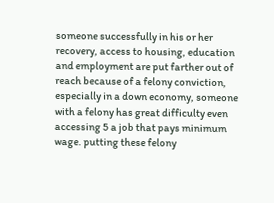someone successfully in his or her recovery, access to housing, education and employment are put farther out of reach because of a felony conviction, especially in a down economy, someone with a felony has great difficulty even accessing 5 a job that pays minimum wage. putting these felony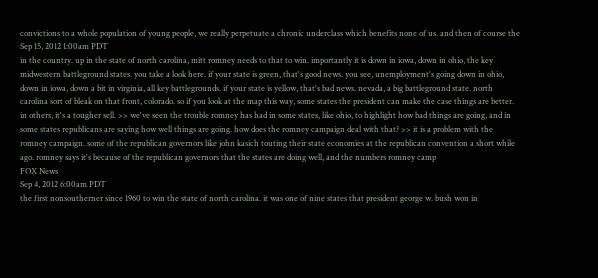convictions to a whole population of young people, we really perpetuate a chronic underclass which benefits none of us. and then of course the
Sep 15, 2012 1:00am PDT
in the country. up in the state of north carolina, mitt romney needs to that to win. importantly it is down in iowa, down in ohio, the key midwestern battleground states. you take a look here. if your state is green, that's good news. you see, unemployment's going down in ohio, down in iowa, down a bit in virginia, all key battlegrounds. if your state is yellow, that's bad news. nevada, a big battleground state. north carolina sort of bleak on that front, colorado. so if you look at the map this way, some states the president can make the case things are better. in others, it's a tougher sell. >> we've seen the trouble romney has had in some states, like ohio, to highlight how bad things are going, and in some states republicans are saying how well things are going. how does the romney campaign deal with that? >> it is a problem with the romney campaign. some of the republican governors like john kasich touting their state economies at the republican convention a short while ago. romney says it's because of the republican governors that the states are doing well, and the numbers romney camp
FOX News
Sep 4, 2012 6:00am PDT
the first nonsoutherner since 1960 to win the state of north carolina. it was one of nine states that president george w. bush won in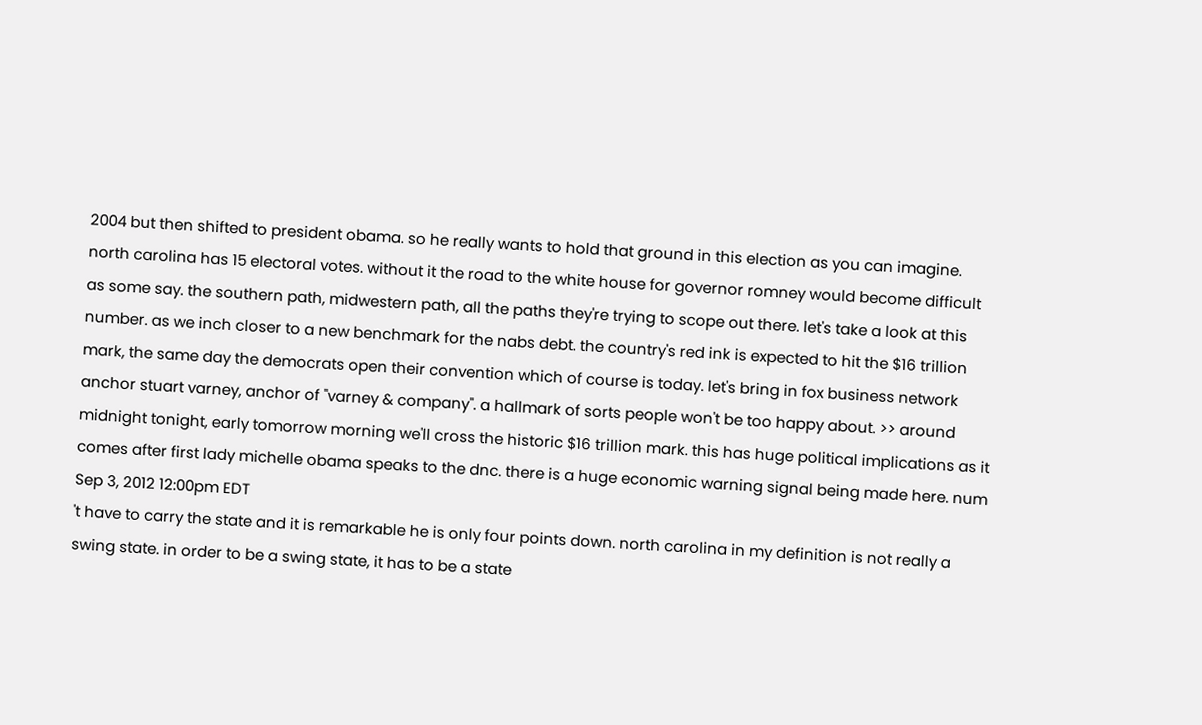2004 but then shifted to president obama. so he really wants to hold that ground in this election as you can imagine. north carolina has 15 electoral votes. without it the road to the white house for governor romney would become difficult as some say. the southern path, midwestern path, all the paths they're trying to scope out there. let's take a look at this number. as we inch closer to a new benchmark for the nabs debt. the country's red ink is expected to hit the $16 trillion mark, the same day the democrats open their convention which of course is today. let's bring in fox business network anchor stuart varney, anchor of "varney & company". a hallmark of sorts people won't be too happy about. >> around midnight tonight, early tomorrow morning we'll cross the historic $16 trillion mark. this has huge political implications as it comes after first lady michelle obama speaks to the dnc. there is a huge economic warning signal being made here. num
Sep 3, 2012 12:00pm EDT
't have to carry the state and it is remarkable he is only four points down. north carolina in my definition is not really a swing state. in order to be a swing state, it has to be a state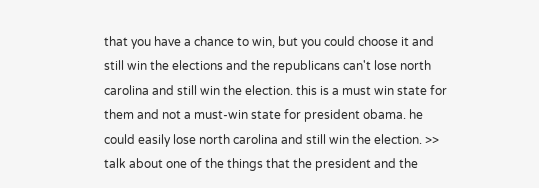that you have a chance to win, but you could choose it and still win the elections and the republicans can't lose north carolina and still win the election. this is a must win state for them and not a must-win state for president obama. he could easily lose north carolina and still win the election. >> talk about one of the things that the president and the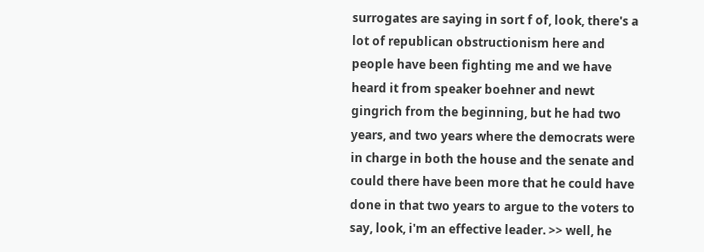surrogates are saying in sort f of, look, there's a lot of republican obstructionism here and people have been fighting me and we have heard it from speaker boehner and newt gingrich from the beginning, but he had two years, and two years where the democrats were in charge in both the house and the senate and could there have been more that he could have done in that two years to argue to the voters to say, look, i'm an effective leader. >> well, he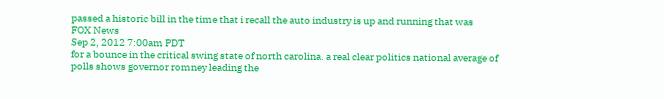passed a historic bill in the time that i recall the auto industry is up and running that was
FOX News
Sep 2, 2012 7:00am PDT
for a bounce in the critical swing state of north carolina. a real clear politics national average of polls shows governor romney leading the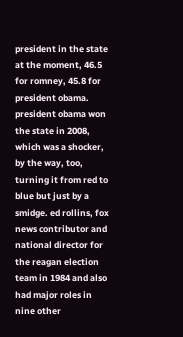president in the state at the moment, 46.5 for romney, 45.8 for president obama. president obama won the state in 2008, which was a shocker, by the way, too, turning it from red to blue but just by a smidge. ed rollins, fox news contributor and national director for the reagan election team in 1984 and also had major roles in nine other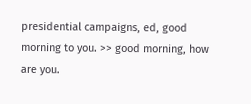presidential campaigns, ed, good morning to you. >> good morning, how are you.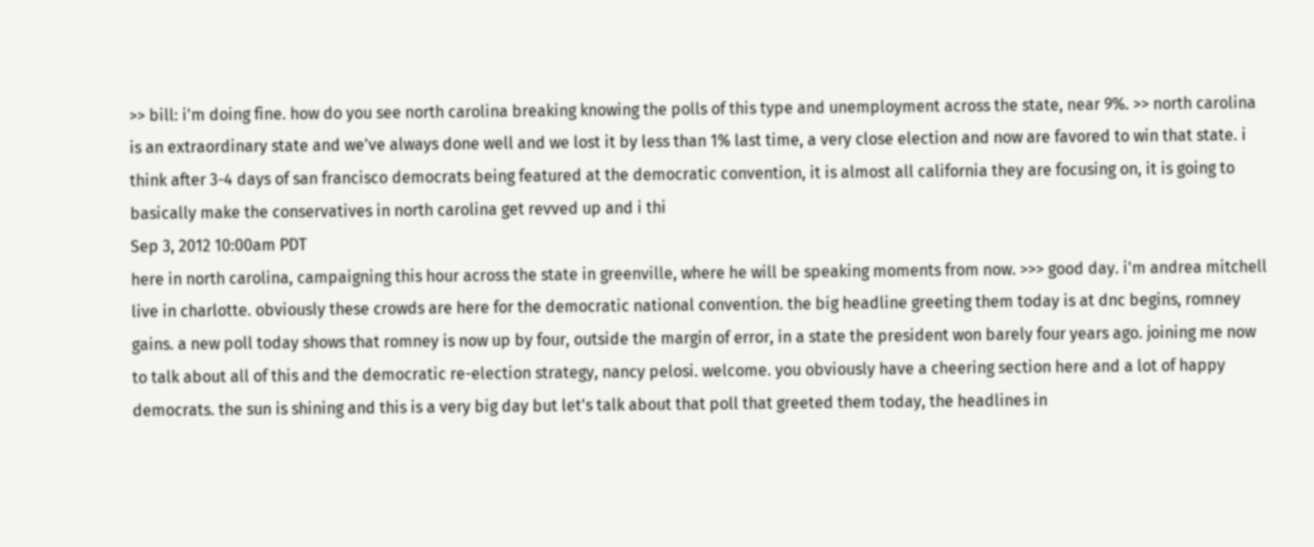>> bill: i'm doing fine. how do you see north carolina breaking knowing the polls of this type and unemployment across the state, near 9%. >> north carolina is an extraordinary state and we've always done well and we lost it by less than 1% last time, a very close election and now are favored to win that state. i think after 3-4 days of san francisco democrats being featured at the democratic convention, it is almost all california they are focusing on, it is going to basically make the conservatives in north carolina get revved up and i thi
Sep 3, 2012 10:00am PDT
here in north carolina, campaigning this hour across the state in greenville, where he will be speaking moments from now. >>> good day. i'm andrea mitchell live in charlotte. obviously these crowds are here for the democratic national convention. the big headline greeting them today is at dnc begins, romney gains. a new poll today shows that romney is now up by four, outside the margin of error, in a state the president won barely four years ago. joining me now to talk about all of this and the democratic re-election strategy, nancy pelosi. welcome. you obviously have a cheering section here and a lot of happy democrats. the sun is shining and this is a very big day but let's talk about that poll that greeted them today, the headlines in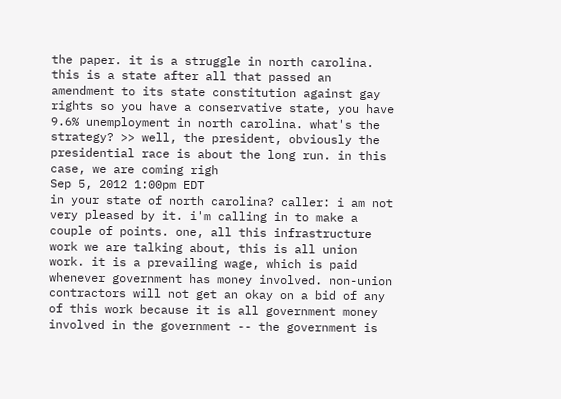the paper. it is a struggle in north carolina. this is a state after all that passed an amendment to its state constitution against gay rights so you have a conservative state, you have 9.6% unemployment in north carolina. what's the strategy? >> well, the president, obviously the presidential race is about the long run. in this case, we are coming righ
Sep 5, 2012 1:00pm EDT
in your state of north carolina? caller: i am not very pleased by it. i'm calling in to make a couple of points. one, all this infrastructure work we are talking about, this is all union work. it is a prevailing wage, which is paid whenever government has money involved. non-union contractors will not get an okay on a bid of any of this work because it is all government money involved in the government -- the government is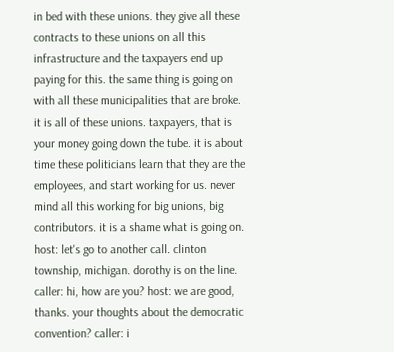in bed with these unions. they give all these contracts to these unions on all this infrastructure and the taxpayers end up paying for this. the same thing is going on with all these municipalities that are broke. it is all of these unions. taxpayers, that is your money going down the tube. it is about time these politicians learn that they are the employees, and start working for us. never mind all this working for big unions, big contributors. it is a shame what is going on. host: let's go to another call. clinton township, michigan. dorothy is on the line. caller: hi, how are you? host: we are good, thanks. your thoughts about the democratic convention? caller: i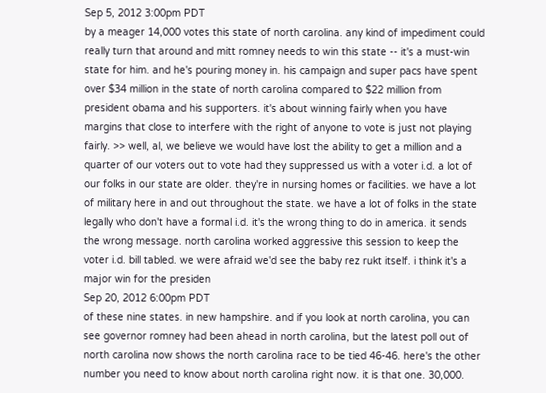Sep 5, 2012 3:00pm PDT
by a meager 14,000 votes this state of north carolina. any kind of impediment could really turn that around and mitt romney needs to win this state -- it's a must-win state for him. and he's pouring money in. his campaign and super pacs have spent over $34 million in the state of north carolina compared to $22 million from president obama and his supporters. it's about winning fairly when you have margins that close to interfere with the right of anyone to vote is just not playing fairly. >> well, al, we believe we would have lost the ability to get a million and a quarter of our voters out to vote had they suppressed us with a voter i.d. a lot of our folks in our state are older. they're in nursing homes or facilities. we have a lot of military here in and out throughout the state. we have a lot of folks in the state legally who don't have a formal i.d. it's the wrong thing to do in america. it sends the wrong message. north carolina worked aggressive this session to keep the voter i.d. bill tabled. we were afraid we'd see the baby rez rukt itself. i think it's a major win for the presiden
Sep 20, 2012 6:00pm PDT
of these nine states. in new hampshire. and if you look at north carolina, you can see governor romney had been ahead in north carolina, but the latest poll out of north carolina now shows the north carolina race to be tied 46-46. here's the other number you need to know about north carolina right now. it is that one. 30,000.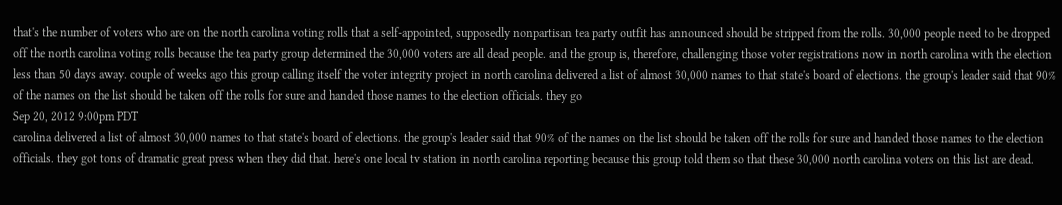that's the number of voters who are on the north carolina voting rolls that a self-appointed, supposedly nonpartisan tea party outfit has announced should be stripped from the rolls. 30,000 people need to be dropped off the north carolina voting rolls because the tea party group determined the 30,000 voters are all dead people. and the group is, therefore, challenging those voter registrations now in north carolina with the election less than 50 days away. couple of weeks ago this group calling itself the voter integrity project in north carolina delivered a list of almost 30,000 names to that state's board of elections. the group's leader said that 90% of the names on the list should be taken off the rolls for sure and handed those names to the election officials. they go
Sep 20, 2012 9:00pm PDT
carolina delivered a list of almost 30,000 names to that state's board of elections. the group's leader said that 90% of the names on the list should be taken off the rolls for sure and handed those names to the election officials. they got tons of dramatic great press when they did that. here's one local tv station in north carolina reporting because this group told them so that these 30,000 north carolina voters on this list are dead.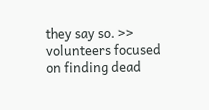they say so. >> volunteers focused on finding dead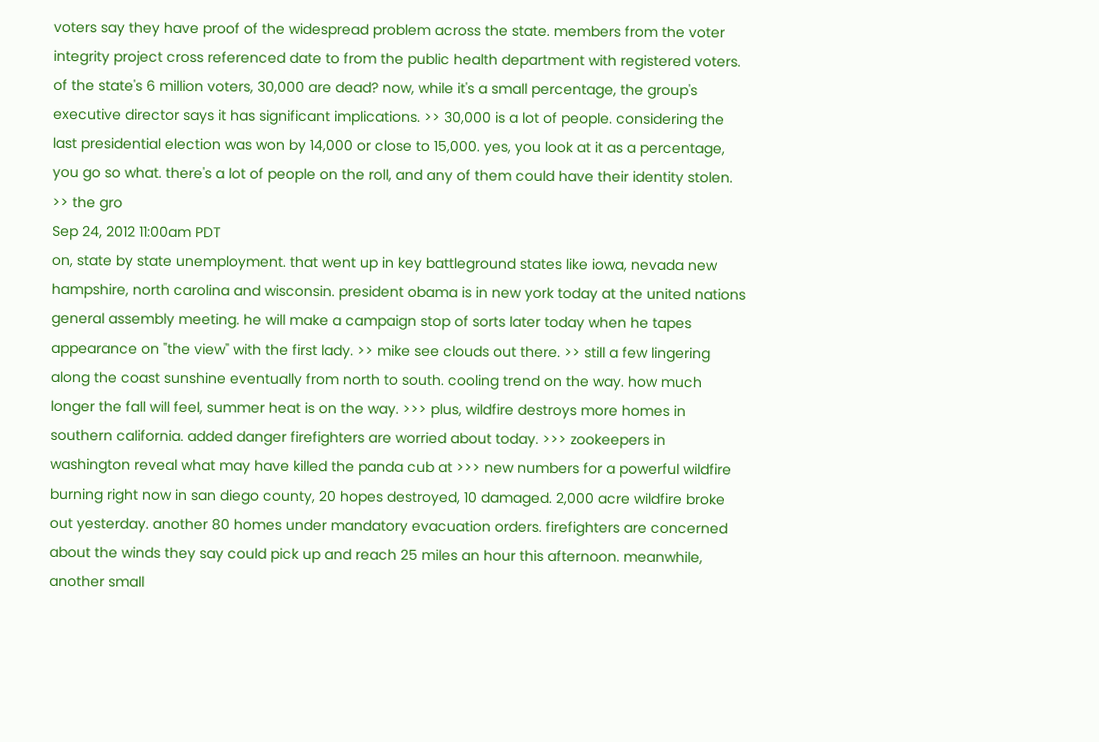voters say they have proof of the widespread problem across the state. members from the voter integrity project cross referenced date to from the public health department with registered voters. of the state's 6 million voters, 30,000 are dead? now, while it's a small percentage, the group's executive director says it has significant implications. >> 30,000 is a lot of people. considering the last presidential election was won by 14,000 or close to 15,000. yes, you look at it as a percentage, you go so what. there's a lot of people on the roll, and any of them could have their identity stolen. >> the gro
Sep 24, 2012 11:00am PDT
on, state by state unemployment. that went up in key battleground states like iowa, nevada new hampshire, north carolina and wisconsin. president obama is in new york today at the united nations general assembly meeting. he will make a campaign stop of sorts later today when he tapes appearance on "the view" with the first lady. >> mike see clouds out there. >> still a few lingering along the coast sunshine eventually from north to south. cooling trend on the way. how much longer the fall will feel, summer heat is on the way. >>> plus, wildfire destroys more homes in southern california. added danger firefighters are worried about today. >>> zookeepers in washington reveal what may have killed the panda cub at >>> new numbers for a powerful wildfire burning right now in san diego county, 20 hopes destroyed, 10 damaged. 2,000 acre wildfire broke out yesterday. another 80 homes under mandatory evacuation orders. firefighters are concerned about the winds they say could pick up and reach 25 miles an hour this afternoon. meanwhile, another small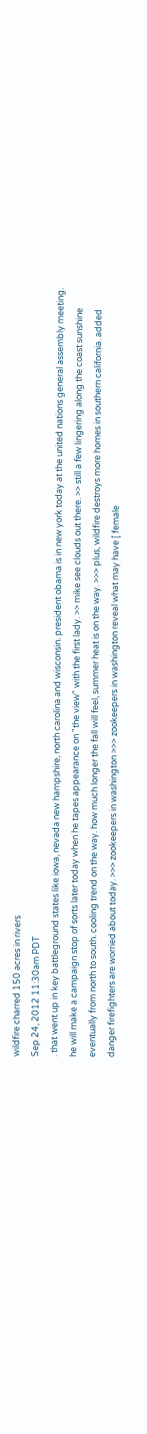wildfire charred 150 acres in rivers
Sep 24, 2012 11:30am PDT
. that went up in key battleground states like iowa, nevada new hampshire, north carolina and wisconsin. president obama is in new york today at the united nations general assembly meeting. he will make a campaign stop of sorts later today when he tapes appearance on "the view" with the first lady. >> mike see clouds out there. >> still a few lingering along the coast sunshine eventually from north to south. cooling trend on the way. how much longer the fall will feel, summer heat is on the way. >>> plus, wildfire destroys more homes in southern california. added danger firefighters are worried about today. >>> zookeepers in washington >>> zookeepers in washington reveal what may have [ female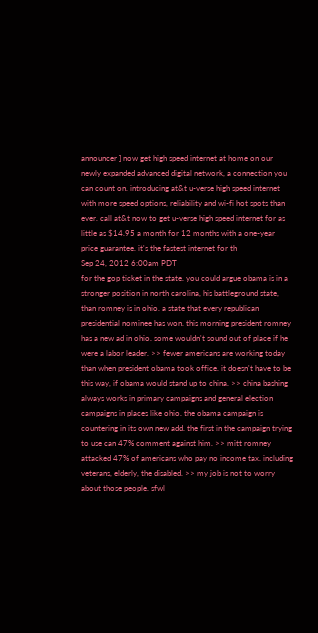announcer ] now get high speed internet at home on our newly expanded advanced digital network, a connection you can count on. introducing at&t u-verse high speed internet with more speed options, reliability and wi-fi hot spots than ever. call at&t now to get u-verse high speed internet for as little as $14.95 a month for 12 months with a one-year price guarantee. it's the fastest internet for th
Sep 24, 2012 6:00am PDT
for the gop ticket in the state. you could argue obama is in a stronger position in north carolina, his battleground state, than romney is in ohio. a state that every republican presidential nominee has won. this morning president romney has a new ad in ohio. some wouldn't sound out of place if he were a labor leader. >> fewer americans are working today than when president obama took office. it doesn't have to be this way, if obama would stand up to china. >> china bashing always works in primary campaigns and general election campaigns in places like ohio. the obama campaign is countering in its own new add. the first in the campaign trying to use can 47% comment against him. >> mitt romney attacked 47% of americans who pay no income tax. including veterans, elderly, the disabled. >> my job is not to worry about those people. sfwl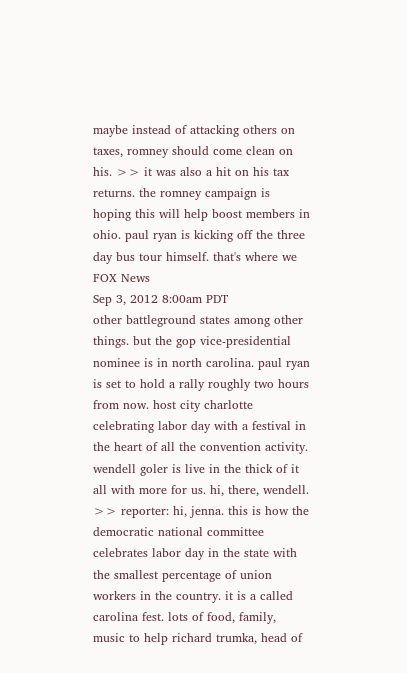maybe instead of attacking others on taxes, romney should come clean on his. >> it was also a hit on his tax returns. the romney campaign is hoping this will help boost members in ohio. paul ryan is kicking off the three day bus tour himself. that's where we
FOX News
Sep 3, 2012 8:00am PDT
other battleground states among other things. but the gop vice-presidential nominee is in north carolina. paul ryan is set to hold a rally roughly two hours from now. host city charlotte celebrating labor day with a festival in the heart of all the convention activity. wendell goler is live in the thick of it all with more for us. hi, there, wendell. >> reporter: hi, jenna. this is how the democratic national committee celebrates labor day in the state with the smallest percentage of union workers in the country. it is a called carolina fest. lots of food, family, music to help richard trumka, head of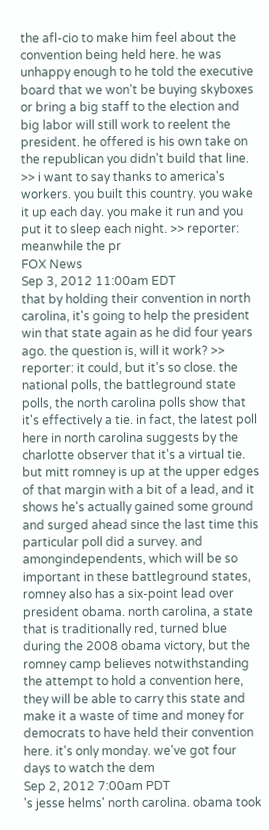the afl-cio to make him feel about the convention being held here. he was unhappy enough to he told the executive board that we won't be buying skyboxes or bring a big staff to the election and big labor will still work to reelent the president. he offered is his own take on the republican you didn't build that line. >> i want to say thanks to america's workers. you built this country. you wake it up each day. you make it run and you put it to sleep each night. >> reporter: meanwhile the pr
FOX News
Sep 3, 2012 11:00am EDT
that by holding their convention in north carolina, it's going to help the president win that state again as he did four years ago. the question is, will it work? >> reporter: it could, but it's so close. the national polls, the battleground state polls, the north carolina polls show that it's effectively a tie. in fact, the latest poll here in north carolina suggests by the charlotte observer that it's a virtual tie. but mitt romney is up at the upper edges of that margin with a bit of a lead, and it shows he's actually gained some ground and surged ahead since the last time this particular poll did a survey. and amongindependents, which will be so important in these battleground states, romney also has a six-point lead over president obama. north carolina, a state that is traditionally red, turned blue during the 2008 obama victory, but the romney camp believes notwithstanding the attempt to hold a convention here, they will be able to carry this state and make it a waste of time and money for democrats to have held their convention here. it's only monday. we've got four days to watch the dem
Sep 2, 2012 7:00am PDT
's jesse helms' north carolina. obama took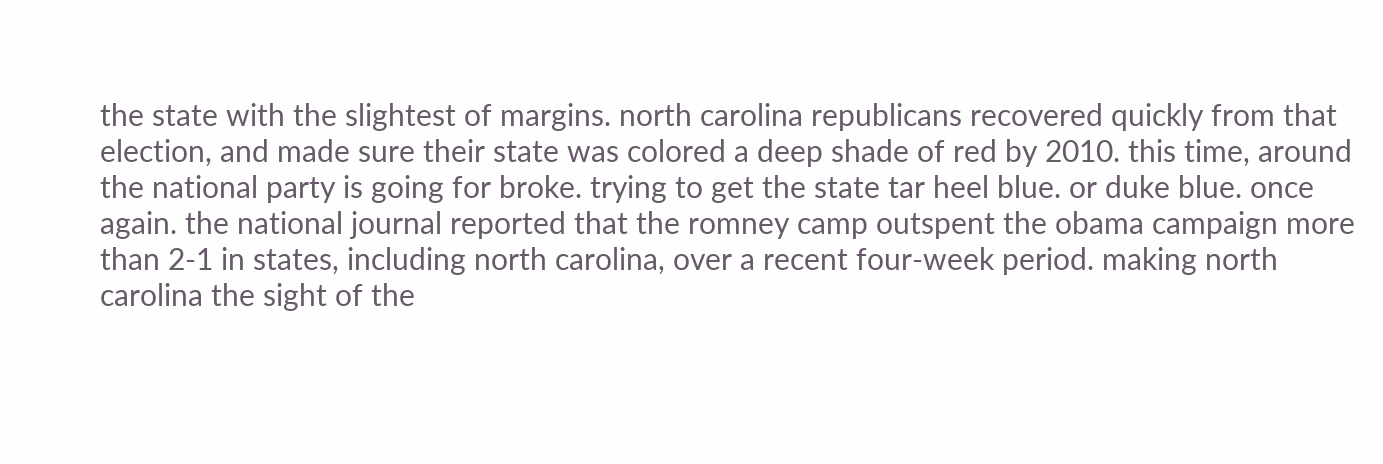the state with the slightest of margins. north carolina republicans recovered quickly from that election, and made sure their state was colored a deep shade of red by 2010. this time, around the national party is going for broke. trying to get the state tar heel blue. or duke blue. once again. the national journal reported that the romney camp outspent the obama campaign more than 2-1 in states, including north carolina, over a recent four-week period. making north carolina the sight of the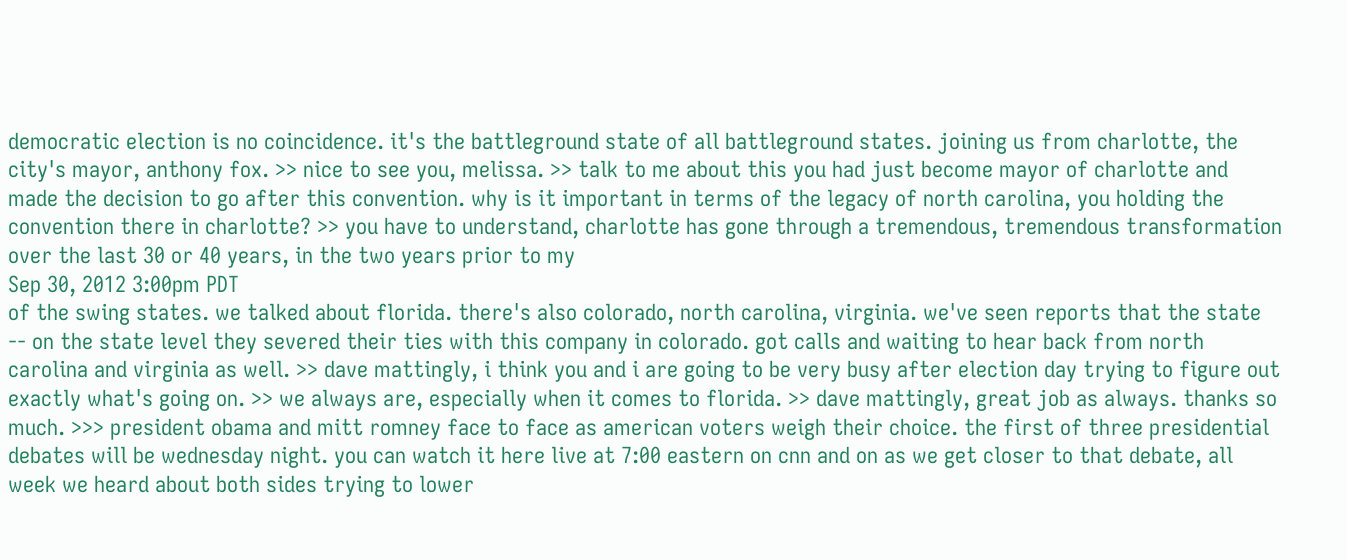democratic election is no coincidence. it's the battleground state of all battleground states. joining us from charlotte, the city's mayor, anthony fox. >> nice to see you, melissa. >> talk to me about this you had just become mayor of charlotte and made the decision to go after this convention. why is it important in terms of the legacy of north carolina, you holding the convention there in charlotte? >> you have to understand, charlotte has gone through a tremendous, tremendous transformation over the last 30 or 40 years, in the two years prior to my
Sep 30, 2012 3:00pm PDT
of the swing states. we talked about florida. there's also colorado, north carolina, virginia. we've seen reports that the state -- on the state level they severed their ties with this company in colorado. got calls and waiting to hear back from north carolina and virginia as well. >> dave mattingly, i think you and i are going to be very busy after election day trying to figure out exactly what's going on. >> we always are, especially when it comes to florida. >> dave mattingly, great job as always. thanks so much. >>> president obama and mitt romney face to face as american voters weigh their choice. the first of three presidential debates will be wednesday night. you can watch it here live at 7:00 eastern on cnn and on as we get closer to that debate, all week we heard about both sides trying to lower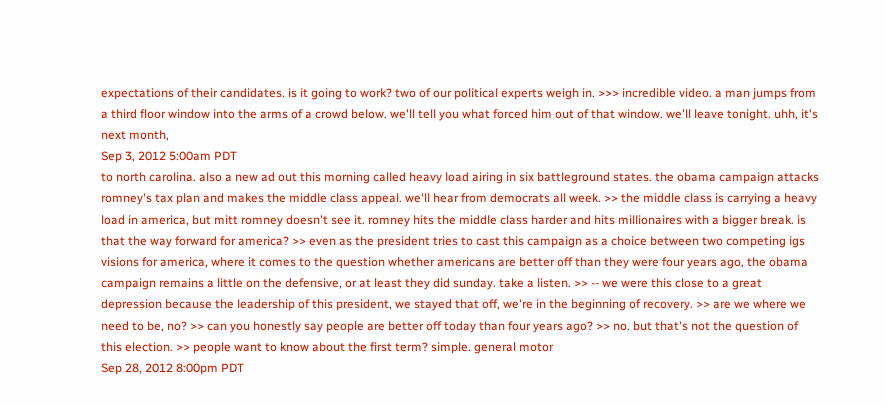expectations of their candidates. is it going to work? two of our political experts weigh in. >>> incredible video. a man jumps from a third floor window into the arms of a crowd below. we'll tell you what forced him out of that window. we'll leave tonight. uhh, it's next month,
Sep 3, 2012 5:00am PDT
to north carolina. also a new ad out this morning called heavy load airing in six battleground states. the obama campaign attacks romney's tax plan and makes the middle class appeal. we'll hear from democrats all week. >> the middle class is carrying a heavy load in america, but mitt romney doesn't see it. romney hits the middle class harder and hits millionaires with a bigger break. is that the way forward for america? >> even as the president tries to cast this campaign as a choice between two competing igs visions for america, where it comes to the question whether americans are better off than they were four years ago, the obama campaign remains a little on the defensive, or at least they did sunday. take a listen. >> -- we were this close to a great depression because the leadership of this president, we stayed that off, we're in the beginning of recovery. >> are we where we need to be, no? >> can you honestly say people are better off today than four years ago? >> no. but that's not the question of this election. >> people want to know about the first term? simple. general motor
Sep 28, 2012 8:00pm PDT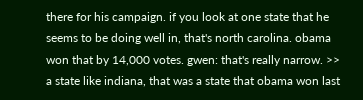there for his campaign. if you look at one state that he seems to be doing well in, that's north carolina. obama won that by 14,000 votes. gwen: that's really narrow. >> a state like indiana, that was a state that obama won last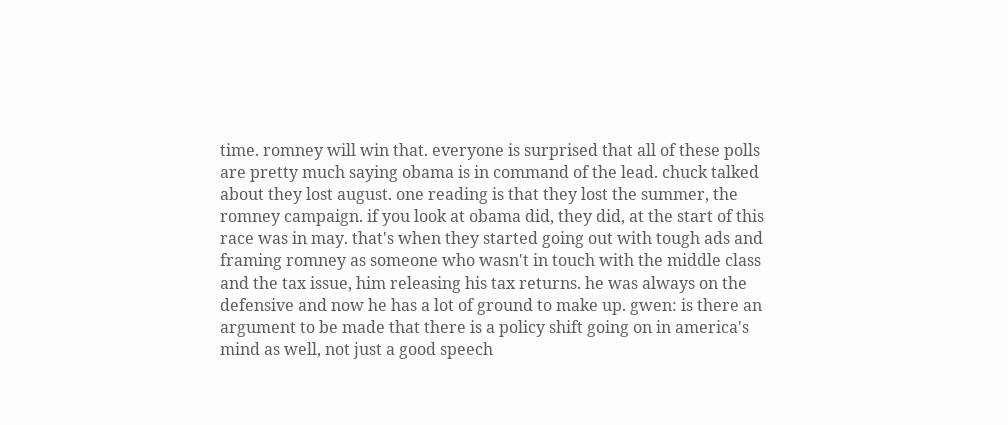time. romney will win that. everyone is surprised that all of these polls are pretty much saying obama is in command of the lead. chuck talked about they lost august. one reading is that they lost the summer, the romney campaign. if you look at obama did, they did, at the start of this race was in may. that's when they started going out with tough ads and framing romney as someone who wasn't in touch with the middle class and the tax issue, him releasing his tax returns. he was always on the defensive and now he has a lot of ground to make up. gwen: is there an argument to be made that there is a policy shift going on in america's mind as well, not just a good speech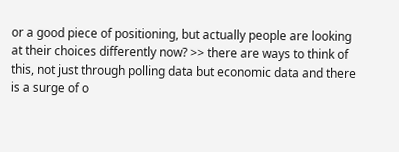or a good piece of positioning, but actually people are looking at their choices differently now? >> there are ways to think of this, not just through polling data but economic data and there is a surge of o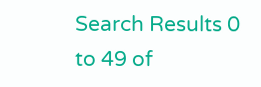Search Results 0 to 49 of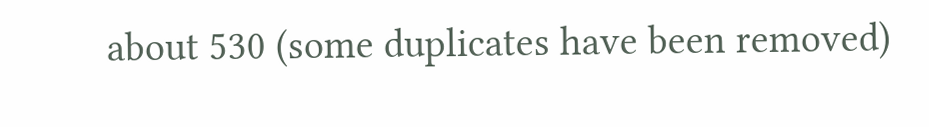about 530 (some duplicates have been removed)